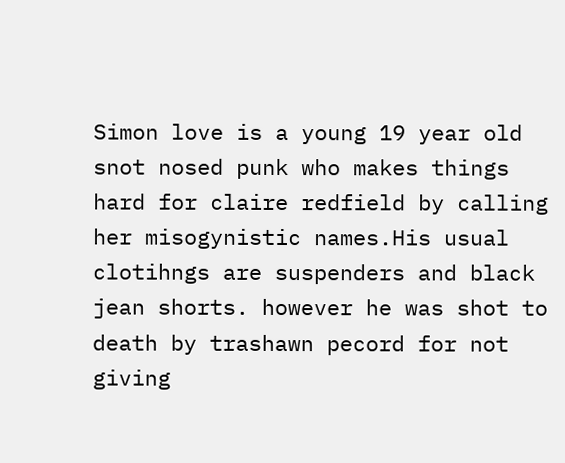Simon love is a young 19 year old snot nosed punk who makes things hard for claire redfield by calling her misogynistic names.His usual clotihngs are suspenders and black jean shorts. however he was shot to death by trashawn pecord for not giving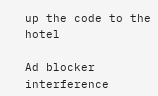up the code to the hotel

Ad blocker interference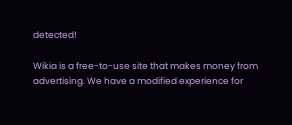detected!

Wikia is a free-to-use site that makes money from advertising. We have a modified experience for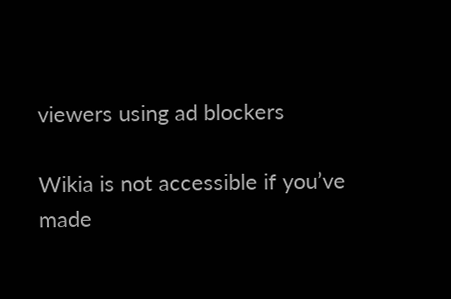viewers using ad blockers

Wikia is not accessible if you’ve made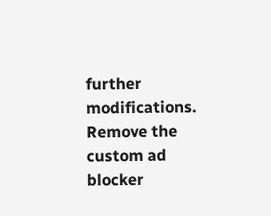further modifications. Remove the custom ad blocker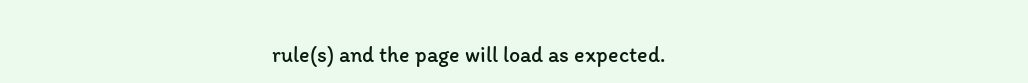rule(s) and the page will load as expected.